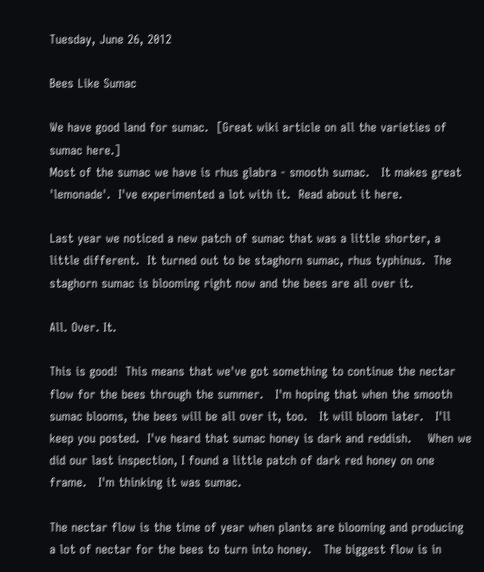Tuesday, June 26, 2012

Bees Like Sumac

We have good land for sumac.  [Great wiki article on all the varieties of sumac here.]
Most of the sumac we have is rhus glabra - smooth sumac.   It makes great 'lemonade'.  I've experimented a lot with it.  Read about it here.

Last year we noticed a new patch of sumac that was a little shorter, a little different.  It turned out to be staghorn sumac, rhus typhinus.  The staghorn sumac is blooming right now and the bees are all over it.

All. Over. It.

This is good!  This means that we've got something to continue the nectar flow for the bees through the summer.   I'm hoping that when the smooth sumac blooms, the bees will be all over it, too.   It will bloom later.   I'll keep you posted.  I've heard that sumac honey is dark and reddish.    When we did our last inspection, I found a little patch of dark red honey on one frame.   I'm thinking it was sumac.

The nectar flow is the time of year when plants are blooming and producing a lot of nectar for the bees to turn into honey.   The biggest flow is in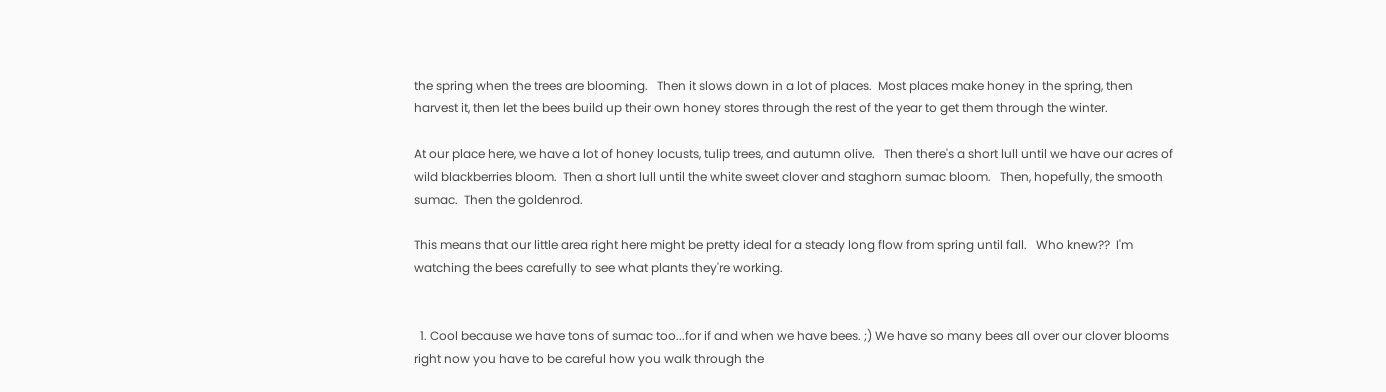the spring when the trees are blooming.   Then it slows down in a lot of places.  Most places make honey in the spring, then harvest it, then let the bees build up their own honey stores through the rest of the year to get them through the winter.

At our place here, we have a lot of honey locusts, tulip trees, and autumn olive.   Then there's a short lull until we have our acres of wild blackberries bloom.  Then a short lull until the white sweet clover and staghorn sumac bloom.   Then, hopefully, the smooth sumac.  Then the goldenrod.

This means that our little area right here might be pretty ideal for a steady long flow from spring until fall.   Who knew??  I'm watching the bees carefully to see what plants they're working.


  1. Cool because we have tons of sumac too...for if and when we have bees. ;) We have so many bees all over our clover blooms right now you have to be careful how you walk through the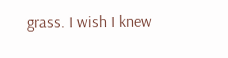grass. I wish I knew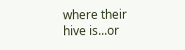where their hive is...or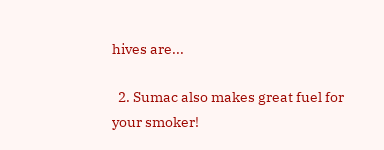hives are...

  2. Sumac also makes great fuel for your smoker!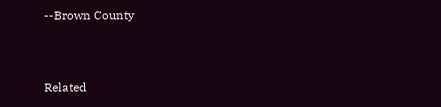--Brown County


Related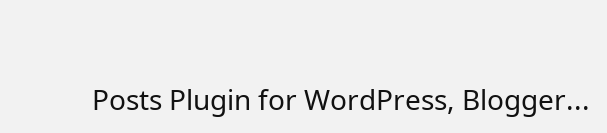Posts Plugin for WordPress, Blogger...